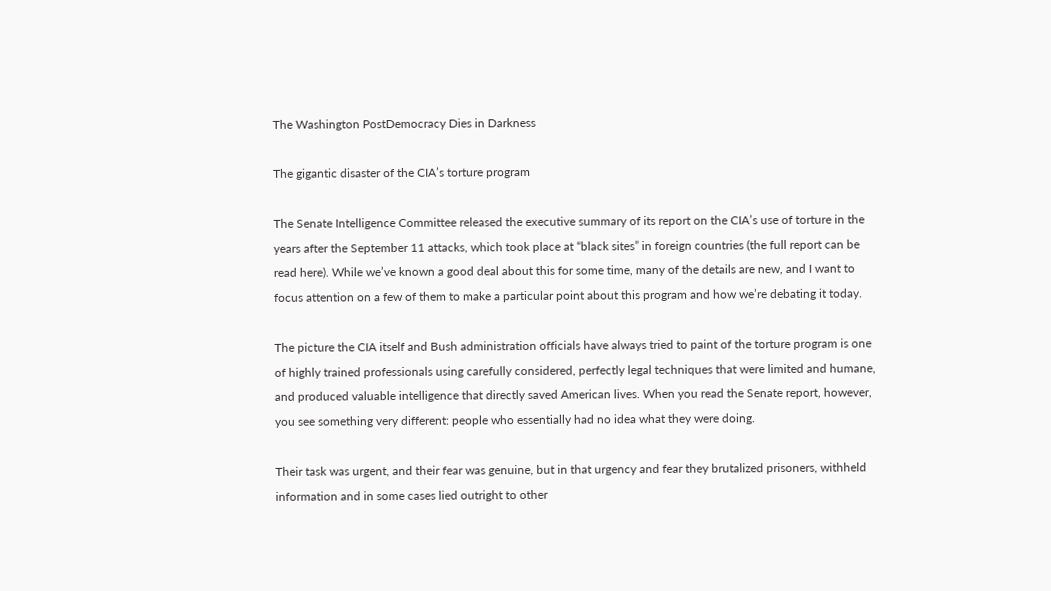The Washington PostDemocracy Dies in Darkness

The gigantic disaster of the CIA’s torture program

The Senate Intelligence Committee released the executive summary of its report on the CIA’s use of torture in the years after the September 11 attacks, which took place at “black sites” in foreign countries (the full report can be read here). While we’ve known a good deal about this for some time, many of the details are new, and I want to focus attention on a few of them to make a particular point about this program and how we’re debating it today.

The picture the CIA itself and Bush administration officials have always tried to paint of the torture program is one of highly trained professionals using carefully considered, perfectly legal techniques that were limited and humane, and produced valuable intelligence that directly saved American lives. When you read the Senate report, however, you see something very different: people who essentially had no idea what they were doing.

Their task was urgent, and their fear was genuine, but in that urgency and fear they brutalized prisoners, withheld information and in some cases lied outright to other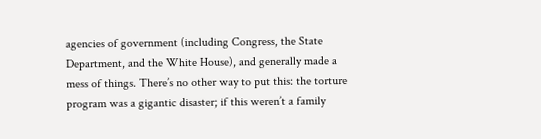agencies of government (including Congress, the State Department, and the White House), and generally made a mess of things. There’s no other way to put this: the torture program was a gigantic disaster; if this weren’t a family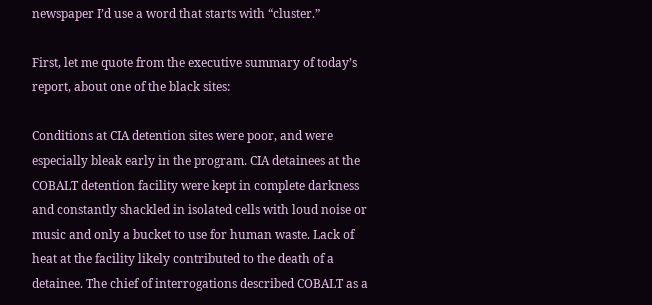newspaper I’d use a word that starts with “cluster.”

First, let me quote from the executive summary of today’s report, about one of the black sites:

Conditions at CIA detention sites were poor, and were especially bleak early in the program. CIA detainees at the COBALT detention facility were kept in complete darkness and constantly shackled in isolated cells with loud noise or music and only a bucket to use for human waste. Lack of heat at the facility likely contributed to the death of a detainee. The chief of interrogations described COBALT as a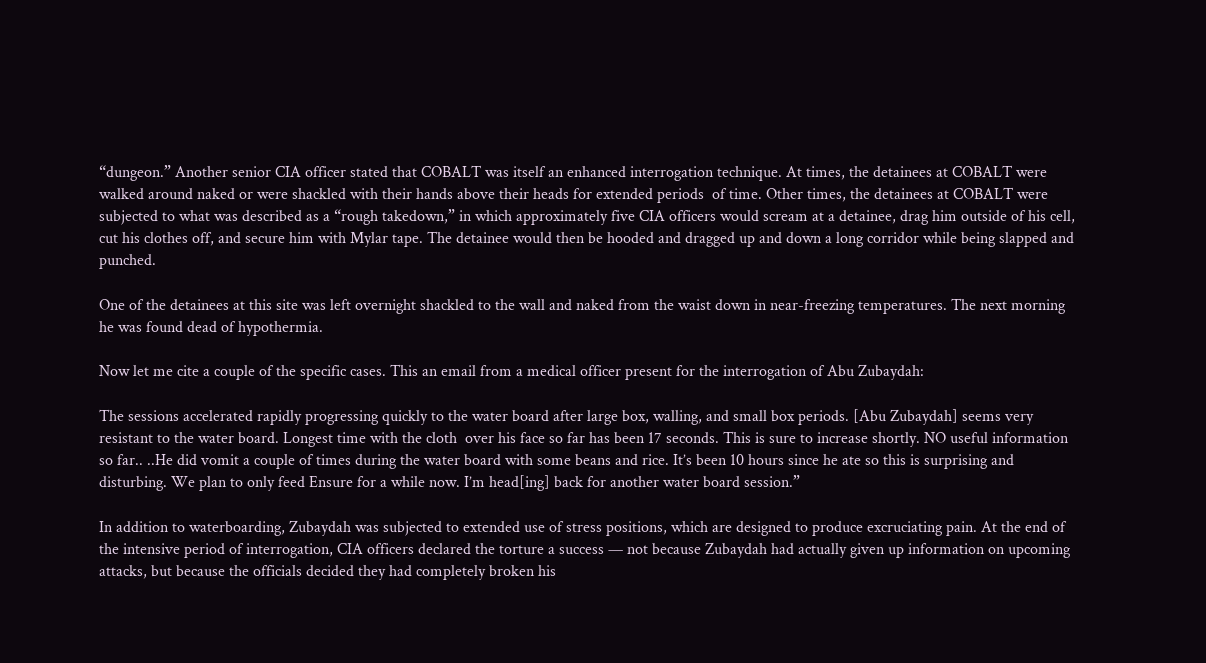“dungeon.” Another senior CIA officer stated that COBALT was itself an enhanced interrogation technique. At times, the detainees at COBALT were walked around naked or were shackled with their hands above their heads for extended periods  of time. Other times, the detainees at COBALT were subjected to what was described as a “rough takedown,” in which approximately five CIA officers would scream at a detainee, drag him outside of his cell, cut his clothes off, and secure him with Mylar tape. The detainee would then be hooded and dragged up and down a long corridor while being slapped and punched.

One of the detainees at this site was left overnight shackled to the wall and naked from the waist down in near-freezing temperatures. The next morning he was found dead of hypothermia.

Now let me cite a couple of the specific cases. This an email from a medical officer present for the interrogation of Abu Zubaydah:

The sessions accelerated rapidly progressing quickly to the water board after large box, walling, and small box periods. [Abu Zubaydah] seems very resistant to the water board. Longest time with the cloth  over his face so far has been 17 seconds. This is sure to increase shortly. NO useful information so far.. ..He did vomit a couple of times during the water board with some beans and rice. It’s been 10 hours since he ate so this is surprising and disturbing. We plan to only feed Ensure for a while now. I’m head[ing] back for another water board session.”

In addition to waterboarding, Zubaydah was subjected to extended use of stress positions, which are designed to produce excruciating pain. At the end of the intensive period of interrogation, CIA officers declared the torture a success — not because Zubaydah had actually given up information on upcoming attacks, but because the officials decided they had completely broken his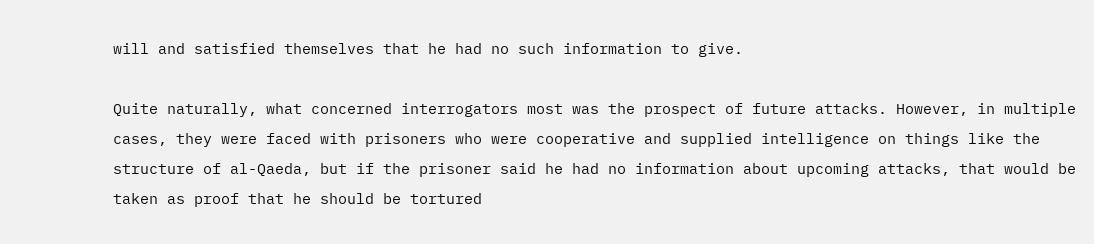will and satisfied themselves that he had no such information to give.

Quite naturally, what concerned interrogators most was the prospect of future attacks. However, in multiple cases, they were faced with prisoners who were cooperative and supplied intelligence on things like the structure of al-Qaeda, but if the prisoner said he had no information about upcoming attacks, that would be taken as proof that he should be tortured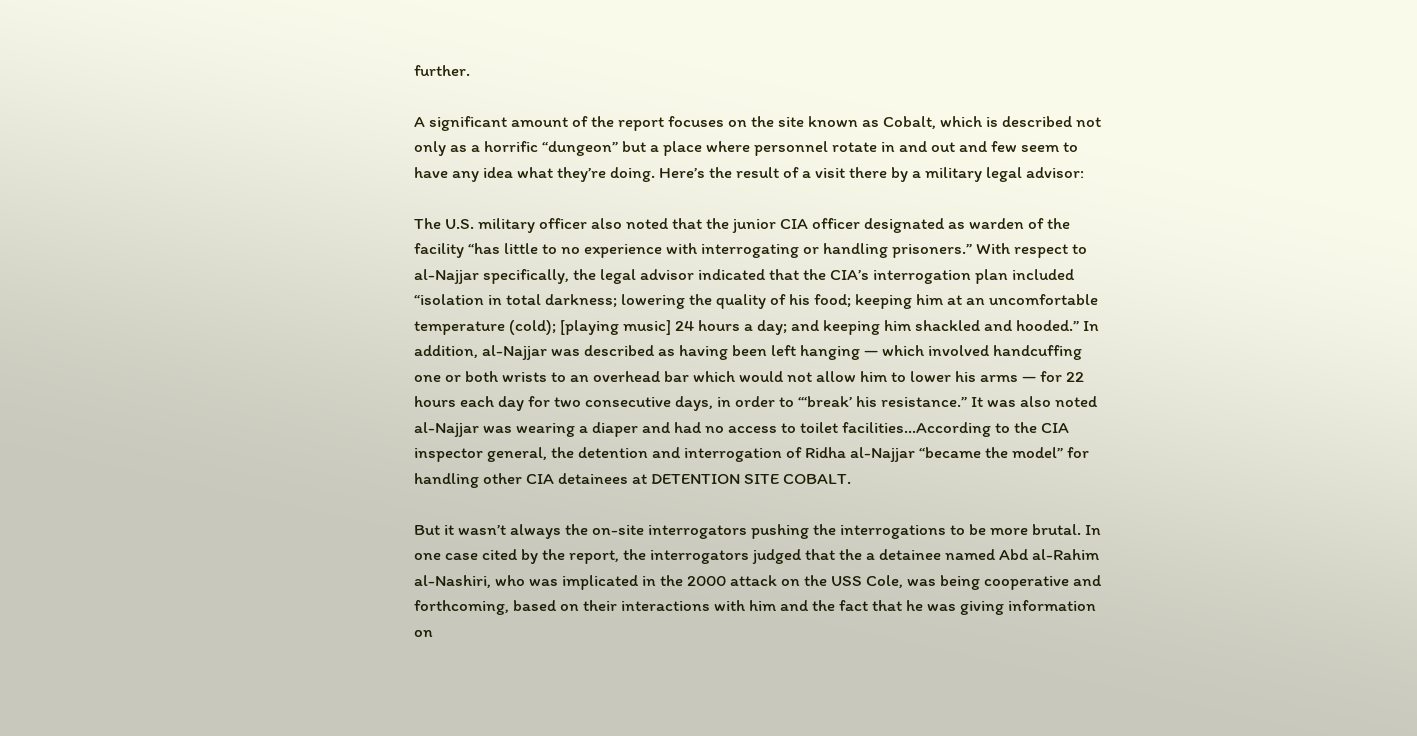further.

A significant amount of the report focuses on the site known as Cobalt, which is described not only as a horrific “dungeon” but a place where personnel rotate in and out and few seem to have any idea what they’re doing. Here’s the result of a visit there by a military legal advisor:

The U.S. military officer also noted that the junior CIA officer designated as warden of the facility “has little to no experience with interrogating or handling prisoners.” With respect to al-Najjar specifically, the legal advisor indicated that the CIA’s interrogation plan included “isolation in total darkness; lowering the quality of his food; keeping him at an uncomfortable temperature (cold); [playing music] 24 hours a day; and keeping him shackled and hooded.” In addition, al-Najjar was described as having been left hanging — which involved handcuffing one or both wrists to an overhead bar which would not allow him to lower his arms — for 22 hours each day for two consecutive days, in order to “‘break’ his resistance.” It was also noted al-Najjar was wearing a diaper and had no access to toilet facilities…According to the CIA inspector general, the detention and interrogation of Ridha al-Najjar “became the model” for handling other CIA detainees at DETENTION SITE COBALT.

But it wasn’t always the on-site interrogators pushing the interrogations to be more brutal. In one case cited by the report, the interrogators judged that the a detainee named Abd al-Rahim al-Nashiri, who was implicated in the 2000 attack on the USS Cole, was being cooperative and forthcoming, based on their interactions with him and the fact that he was giving information on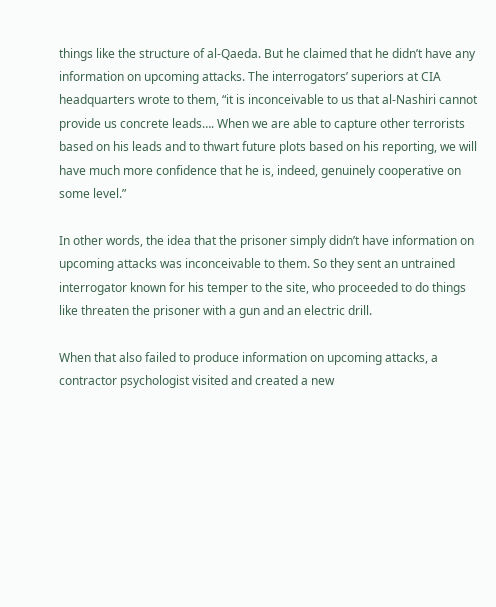things like the structure of al-Qaeda. But he claimed that he didn’t have any information on upcoming attacks. The interrogators’ superiors at CIA headquarters wrote to them, “it is inconceivable to us that al-Nashiri cannot provide us concrete leads…. When we are able to capture other terrorists based on his leads and to thwart future plots based on his reporting, we will have much more confidence that he is, indeed, genuinely cooperative on some level.”

In other words, the idea that the prisoner simply didn’t have information on upcoming attacks was inconceivable to them. So they sent an untrained interrogator known for his temper to the site, who proceeded to do things like threaten the prisoner with a gun and an electric drill.

When that also failed to produce information on upcoming attacks, a contractor psychologist visited and created a new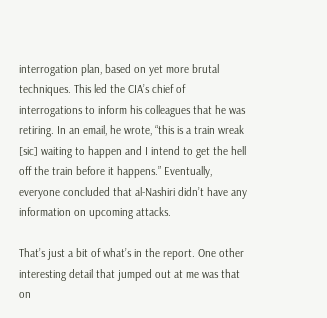interrogation plan, based on yet more brutal techniques. This led the CIA’s chief of interrogations to inform his colleagues that he was retiring. In an email, he wrote, “this is a train wreak [sic] waiting to happen and I intend to get the hell off the train before it happens.” Eventually, everyone concluded that al-Nashiri didn’t have any information on upcoming attacks.

That’s just a bit of what’s in the report. One other interesting detail that jumped out at me was that on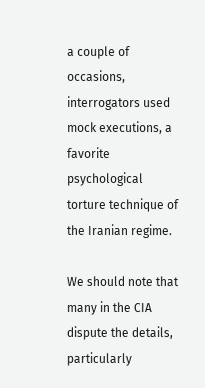a couple of occasions, interrogators used mock executions, a favorite psychological torture technique of the Iranian regime.

We should note that many in the CIA dispute the details, particularly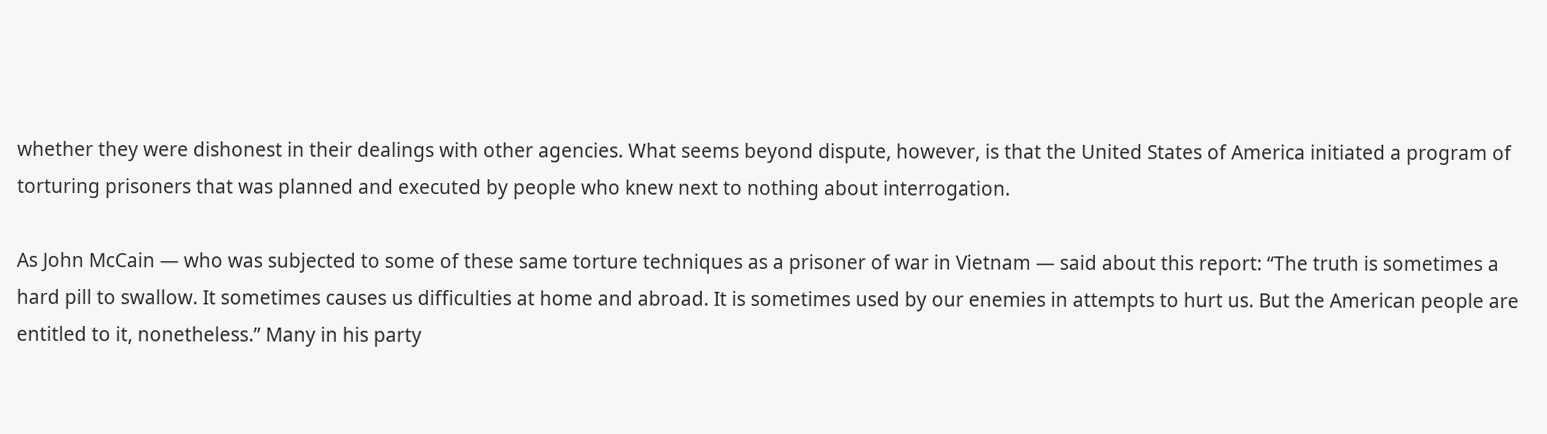whether they were dishonest in their dealings with other agencies. What seems beyond dispute, however, is that the United States of America initiated a program of torturing prisoners that was planned and executed by people who knew next to nothing about interrogation.

As John McCain — who was subjected to some of these same torture techniques as a prisoner of war in Vietnam — said about this report: “The truth is sometimes a hard pill to swallow. It sometimes causes us difficulties at home and abroad. It is sometimes used by our enemies in attempts to hurt us. But the American people are entitled to it, nonetheless.” Many in his party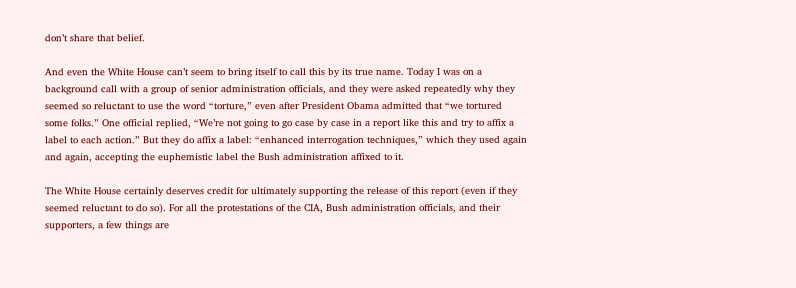don’t share that belief.

And even the White House can’t seem to bring itself to call this by its true name. Today I was on a background call with a group of senior administration officials, and they were asked repeatedly why they seemed so reluctant to use the word “torture,” even after President Obama admitted that “we tortured some folks.” One official replied, “We’re not going to go case by case in a report like this and try to affix a label to each action.” But they do affix a label: “enhanced interrogation techniques,” which they used again and again, accepting the euphemistic label the Bush administration affixed to it.

The White House certainly deserves credit for ultimately supporting the release of this report (even if they seemed reluctant to do so). For all the protestations of the CIA, Bush administration officials, and their supporters, a few things are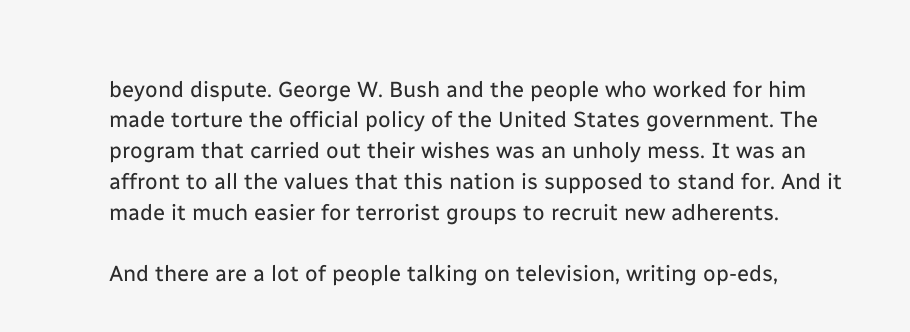beyond dispute. George W. Bush and the people who worked for him made torture the official policy of the United States government. The program that carried out their wishes was an unholy mess. It was an affront to all the values that this nation is supposed to stand for. And it made it much easier for terrorist groups to recruit new adherents.

And there are a lot of people talking on television, writing op-eds,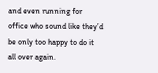and even running for office who sound like they’d be only too happy to do it all over again.